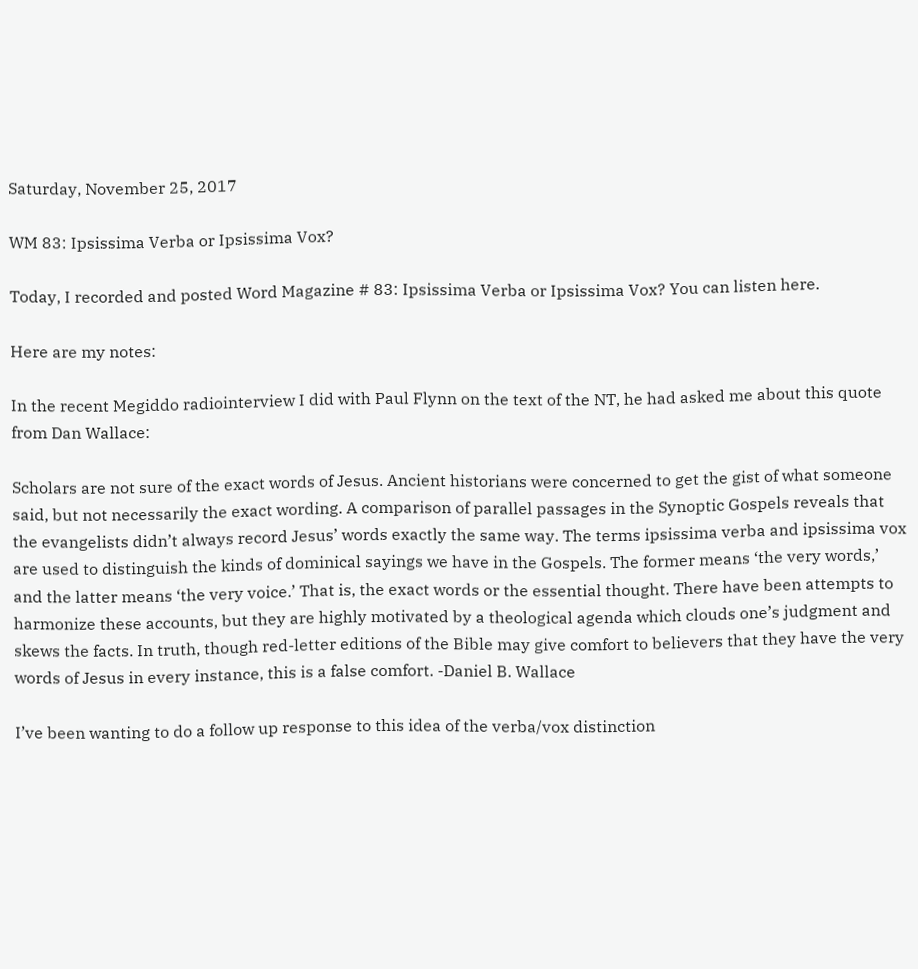Saturday, November 25, 2017

WM 83: Ipsissima Verba or Ipsissima Vox?

Today, I recorded and posted Word Magazine # 83: Ipsissima Verba or Ipsissima Vox? You can listen here.

Here are my notes:

In the recent Megiddo radiointerview I did with Paul Flynn on the text of the NT, he had asked me about this quote from Dan Wallace:

Scholars are not sure of the exact words of Jesus. Ancient historians were concerned to get the gist of what someone said, but not necessarily the exact wording. A comparison of parallel passages in the Synoptic Gospels reveals that the evangelists didn’t always record Jesus’ words exactly the same way. The terms ipsissima verba and ipsissima vox are used to distinguish the kinds of dominical sayings we have in the Gospels. The former means ‘the very words,’ and the latter means ‘the very voice.’ That is, the exact words or the essential thought. There have been attempts to harmonize these accounts, but they are highly motivated by a theological agenda which clouds one’s judgment and skews the facts. In truth, though red-letter editions of the Bible may give comfort to believers that they have the very words of Jesus in every instance, this is a false comfort. -Daniel B. Wallace

I’ve been wanting to do a follow up response to this idea of the verba/vox distinction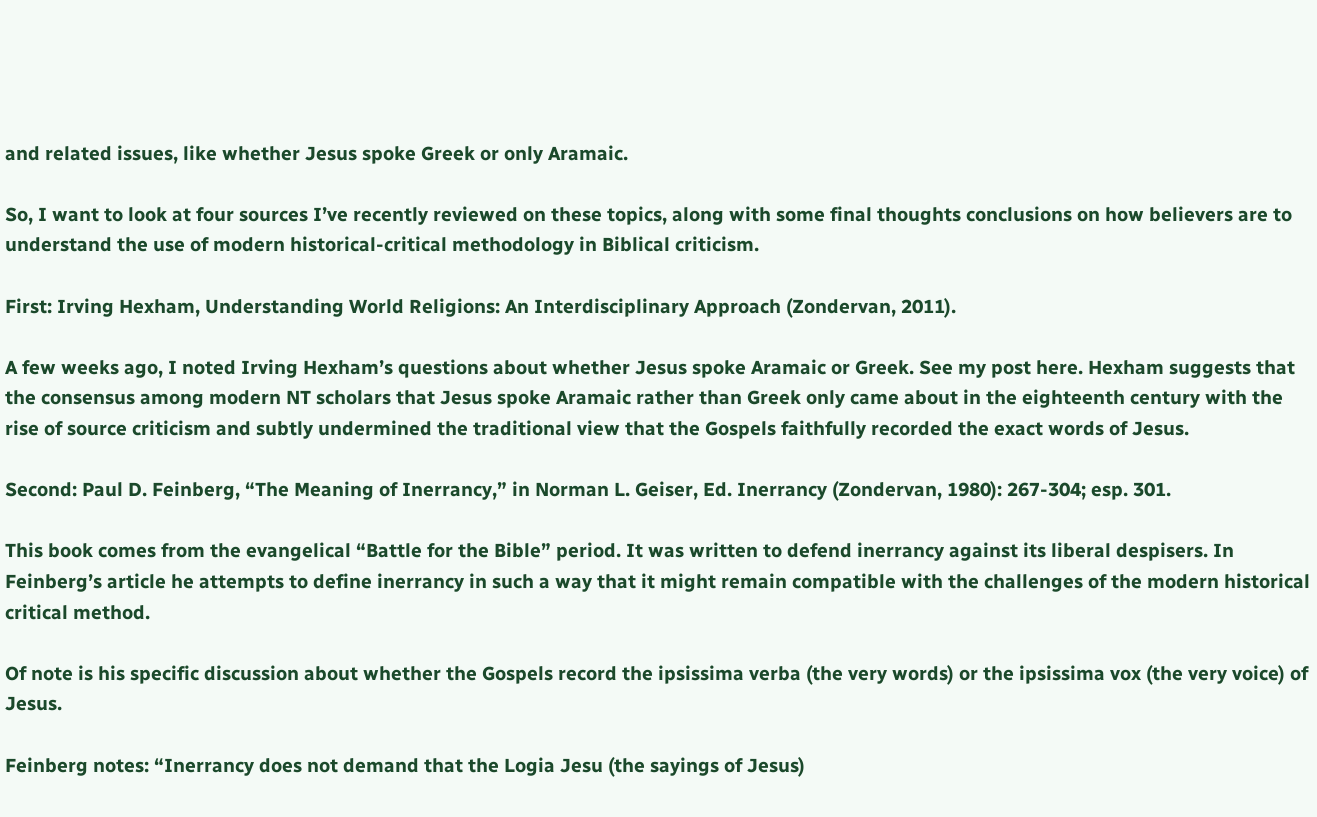and related issues, like whether Jesus spoke Greek or only Aramaic.

So, I want to look at four sources I’ve recently reviewed on these topics, along with some final thoughts conclusions on how believers are to understand the use of modern historical-critical methodology in Biblical criticism.

First: Irving Hexham, Understanding World Religions: An Interdisciplinary Approach (Zondervan, 2011).

A few weeks ago, I noted Irving Hexham’s questions about whether Jesus spoke Aramaic or Greek. See my post here. Hexham suggests that the consensus among modern NT scholars that Jesus spoke Aramaic rather than Greek only came about in the eighteenth century with the rise of source criticism and subtly undermined the traditional view that the Gospels faithfully recorded the exact words of Jesus.

Second: Paul D. Feinberg, “The Meaning of Inerrancy,” in Norman L. Geiser, Ed. Inerrancy (Zondervan, 1980): 267-304; esp. 301.

This book comes from the evangelical “Battle for the Bible” period. It was written to defend inerrancy against its liberal despisers. In Feinberg’s article he attempts to define inerrancy in such a way that it might remain compatible with the challenges of the modern historical critical method.

Of note is his specific discussion about whether the Gospels record the ipsissima verba (the very words) or the ipsissima vox (the very voice) of Jesus.

Feinberg notes: “Inerrancy does not demand that the Logia Jesu (the sayings of Jesus)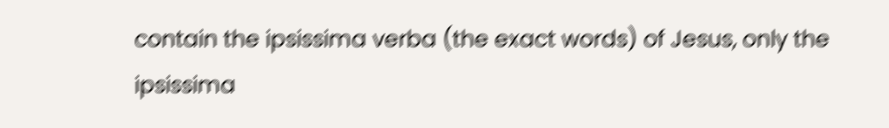contain the ipsissima verba (the exact words) of Jesus, only the ipsissima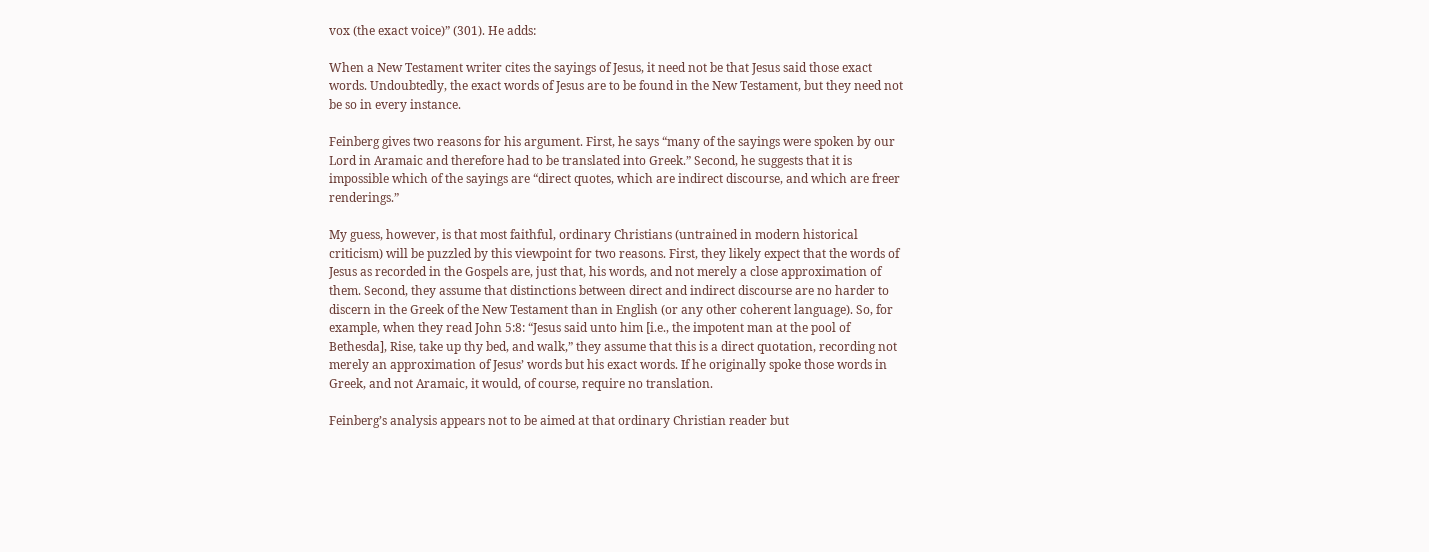vox (the exact voice)” (301). He adds:

When a New Testament writer cites the sayings of Jesus, it need not be that Jesus said those exact words. Undoubtedly, the exact words of Jesus are to be found in the New Testament, but they need not be so in every instance.

Feinberg gives two reasons for his argument. First, he says “many of the sayings were spoken by our Lord in Aramaic and therefore had to be translated into Greek.” Second, he suggests that it is impossible which of the sayings are “direct quotes, which are indirect discourse, and which are freer renderings.”

My guess, however, is that most faithful, ordinary Christians (untrained in modern historical criticism) will be puzzled by this viewpoint for two reasons. First, they likely expect that the words of Jesus as recorded in the Gospels are, just that, his words, and not merely a close approximation of them. Second, they assume that distinctions between direct and indirect discourse are no harder to discern in the Greek of the New Testament than in English (or any other coherent language). So, for example, when they read John 5:8: “Jesus said unto him [i.e., the impotent man at the pool of Bethesda], Rise, take up thy bed, and walk,” they assume that this is a direct quotation, recording not merely an approximation of Jesus’ words but his exact words. If he originally spoke those words in Greek, and not Aramaic, it would, of course, require no translation.

Feinberg’s analysis appears not to be aimed at that ordinary Christian reader but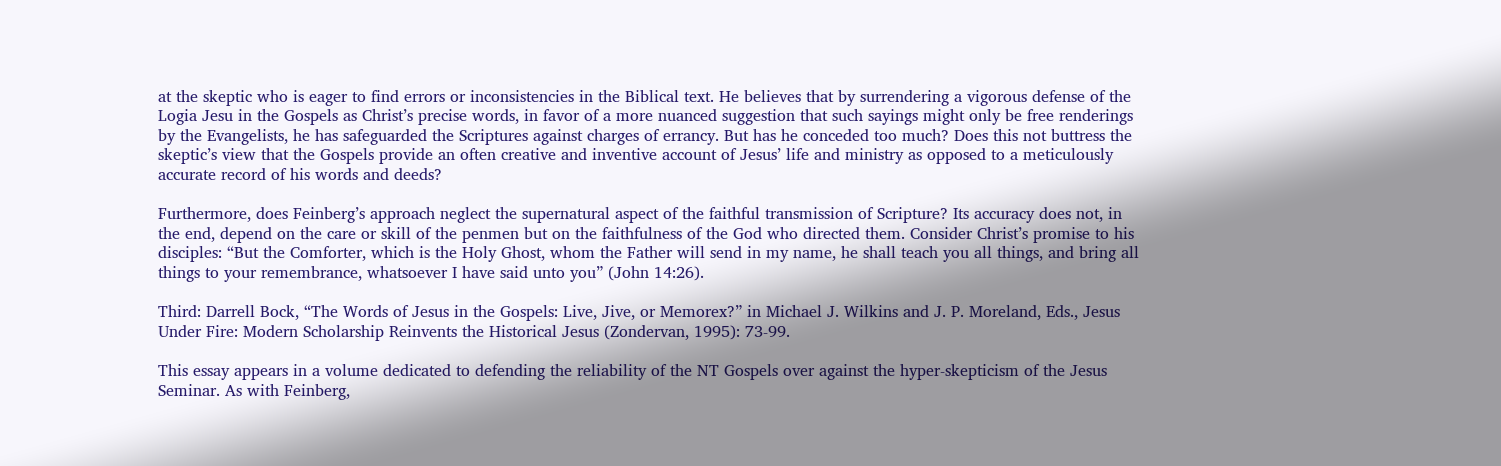at the skeptic who is eager to find errors or inconsistencies in the Biblical text. He believes that by surrendering a vigorous defense of the Logia Jesu in the Gospels as Christ’s precise words, in favor of a more nuanced suggestion that such sayings might only be free renderings by the Evangelists, he has safeguarded the Scriptures against charges of errancy. But has he conceded too much? Does this not buttress the skeptic’s view that the Gospels provide an often creative and inventive account of Jesus’ life and ministry as opposed to a meticulously accurate record of his words and deeds?

Furthermore, does Feinberg’s approach neglect the supernatural aspect of the faithful transmission of Scripture? Its accuracy does not, in the end, depend on the care or skill of the penmen but on the faithfulness of the God who directed them. Consider Christ’s promise to his disciples: “But the Comforter, which is the Holy Ghost, whom the Father will send in my name, he shall teach you all things, and bring all things to your remembrance, whatsoever I have said unto you” (John 14:26).

Third: Darrell Bock, “The Words of Jesus in the Gospels: Live, Jive, or Memorex?” in Michael J. Wilkins and J. P. Moreland, Eds., Jesus Under Fire: Modern Scholarship Reinvents the Historical Jesus (Zondervan, 1995): 73-99.

This essay appears in a volume dedicated to defending the reliability of the NT Gospels over against the hyper-skepticism of the Jesus Seminar. As with Feinberg,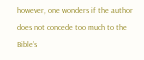however, one wonders if the author does not concede too much to the Bible’s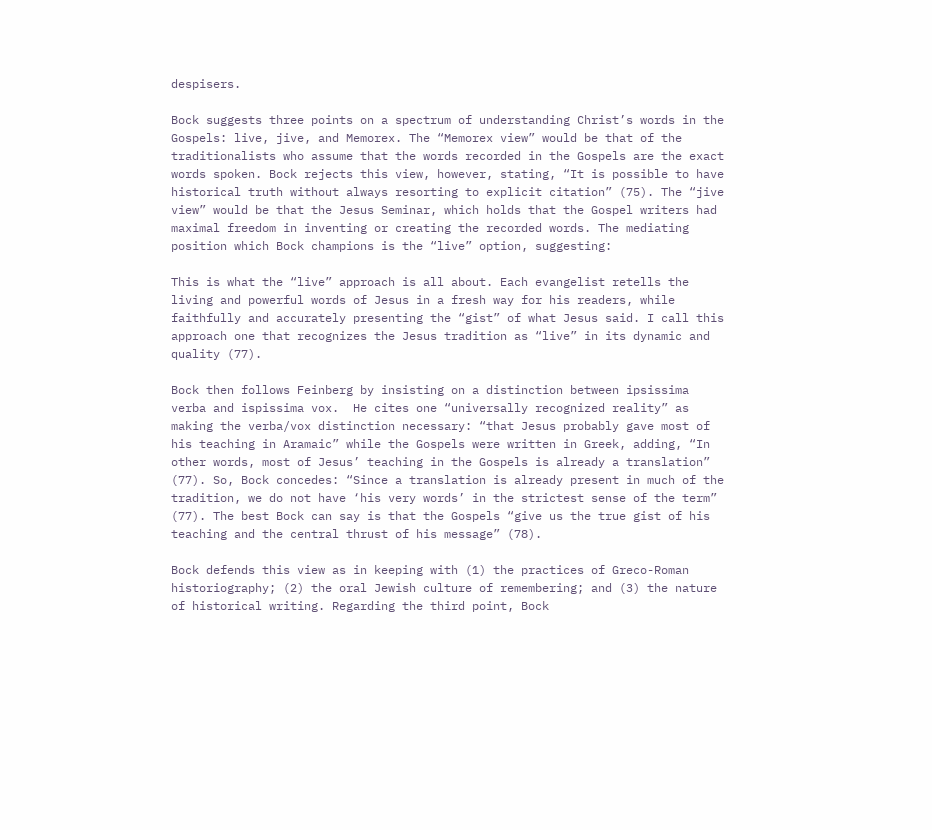despisers.

Bock suggests three points on a spectrum of understanding Christ’s words in the Gospels: live, jive, and Memorex. The “Memorex view” would be that of the traditionalists who assume that the words recorded in the Gospels are the exact words spoken. Bock rejects this view, however, stating, “It is possible to have historical truth without always resorting to explicit citation” (75). The “jive view” would be that the Jesus Seminar, which holds that the Gospel writers had maximal freedom in inventing or creating the recorded words. The mediating position which Bock champions is the “live” option, suggesting:

This is what the “live” approach is all about. Each evangelist retells the living and powerful words of Jesus in a fresh way for his readers, while faithfully and accurately presenting the “gist” of what Jesus said. I call this approach one that recognizes the Jesus tradition as “live” in its dynamic and quality (77).

Bock then follows Feinberg by insisting on a distinction between ipsissima verba and ispissima vox.  He cites one “universally recognized reality” as making the verba/vox distinction necessary: “that Jesus probably gave most of his teaching in Aramaic” while the Gospels were written in Greek, adding, “In other words, most of Jesus’ teaching in the Gospels is already a translation” (77). So, Bock concedes: “Since a translation is already present in much of the tradition, we do not have ‘his very words’ in the strictest sense of the term” (77). The best Bock can say is that the Gospels “give us the true gist of his teaching and the central thrust of his message” (78).

Bock defends this view as in keeping with (1) the practices of Greco-Roman historiography; (2) the oral Jewish culture of remembering; and (3) the nature of historical writing. Regarding the third point, Bock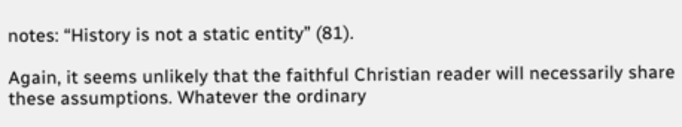notes: “History is not a static entity” (81).

Again, it seems unlikely that the faithful Christian reader will necessarily share these assumptions. Whatever the ordinary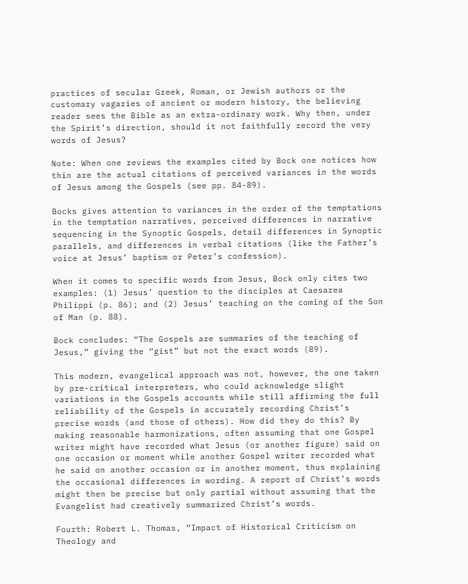practices of secular Greek, Roman, or Jewish authors or the customary vagaries of ancient or modern history, the believing reader sees the Bible as an extra-ordinary work. Why then, under the Spirit’s direction, should it not faithfully record the very words of Jesus?

Note: When one reviews the examples cited by Bock one notices how thin are the actual citations of perceived variances in the words of Jesus among the Gospels (see pp. 84-89).

Bocks gives attention to variances in the order of the temptations in the temptation narratives, perceived differences in narrative sequencing in the Synoptic Gospels, detail differences in Synoptic parallels, and differences in verbal citations (like the Father’s voice at Jesus’ baptism or Peter’s confession).

When it comes to specific words from Jesus, Bock only cites two examples: (1) Jesus’ question to the disciples at Caesarea Philippi (p. 86); and (2) Jesus’ teaching on the coming of the Son of Man (p. 88).

Bock concludes: “The Gospels are summaries of the teaching of Jesus,” giving the “gist” but not the exact words (89).

This modern, evangelical approach was not, however, the one taken by pre-critical interpreters, who could acknowledge slight variations in the Gospels accounts while still affirming the full reliability of the Gospels in accurately recording Christ’s precise words (and those of others). How did they do this? By making reasonable harmonizations, often assuming that one Gospel writer might have recorded what Jesus (or another figure) said on one occasion or moment while another Gospel writer recorded what he said on another occasion or in another moment, thus explaining the occasional differences in wording. A report of Christ’s words might then be precise but only partial without assuming that the Evangelist had creatively summarized Christ’s words.

Fourth: Robert L. Thomas, “Impact of Historical Criticism on Theology and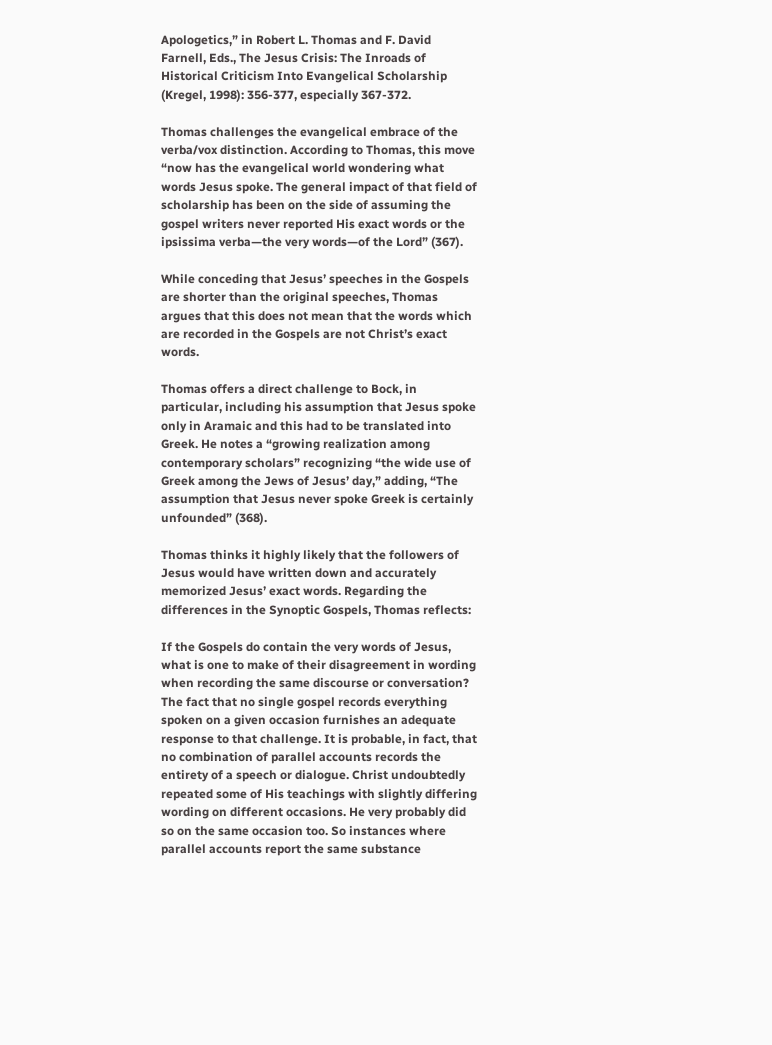Apologetics,” in Robert L. Thomas and F. David Farnell, Eds., The Jesus Crisis: The Inroads of Historical Criticism Into Evangelical Scholarship (Kregel, 1998): 356-377, especially 367-372.

Thomas challenges the evangelical embrace of the verba/vox distinction. According to Thomas, this move “now has the evangelical world wondering what words Jesus spoke. The general impact of that field of scholarship has been on the side of assuming the gospel writers never reported His exact words or the ipsissima verba—the very words—of the Lord” (367).

While conceding that Jesus’ speeches in the Gospels are shorter than the original speeches, Thomas argues that this does not mean that the words which are recorded in the Gospels are not Christ’s exact words.

Thomas offers a direct challenge to Bock, in particular, including his assumption that Jesus spoke only in Aramaic and this had to be translated into Greek. He notes a “growing realization among contemporary scholars” recognizing “the wide use of Greek among the Jews of Jesus’ day,” adding, “The assumption that Jesus never spoke Greek is certainly unfounded” (368).

Thomas thinks it highly likely that the followers of Jesus would have written down and accurately memorized Jesus’ exact words. Regarding the differences in the Synoptic Gospels, Thomas reflects:

If the Gospels do contain the very words of Jesus, what is one to make of their disagreement in wording when recording the same discourse or conversation? The fact that no single gospel records everything spoken on a given occasion furnishes an adequate response to that challenge. It is probable, in fact, that no combination of parallel accounts records the entirety of a speech or dialogue. Christ undoubtedly repeated some of His teachings with slightly differing wording on different occasions. He very probably did so on the same occasion too. So instances where parallel accounts report the same substance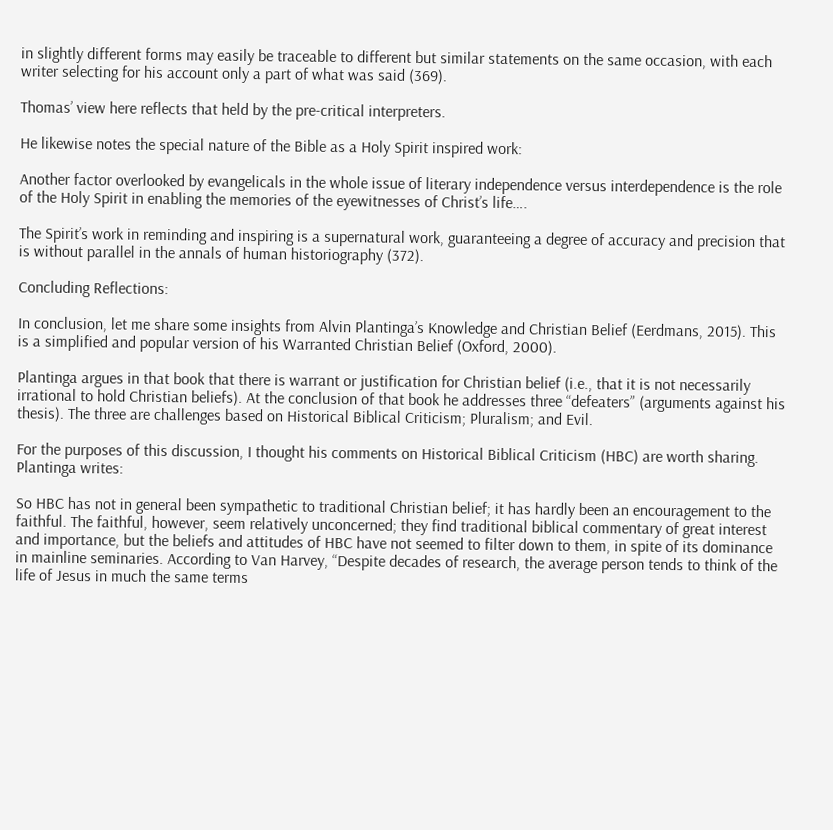in slightly different forms may easily be traceable to different but similar statements on the same occasion, with each writer selecting for his account only a part of what was said (369).

Thomas’ view here reflects that held by the pre-critical interpreters.

He likewise notes the special nature of the Bible as a Holy Spirit inspired work:

Another factor overlooked by evangelicals in the whole issue of literary independence versus interdependence is the role of the Holy Spirit in enabling the memories of the eyewitnesses of Christ’s life….

The Spirit’s work in reminding and inspiring is a supernatural work, guaranteeing a degree of accuracy and precision that is without parallel in the annals of human historiography (372).

Concluding Reflections:

In conclusion, let me share some insights from Alvin Plantinga’s Knowledge and Christian Belief (Eerdmans, 2015). This is a simplified and popular version of his Warranted Christian Belief (Oxford, 2000).

Plantinga argues in that book that there is warrant or justification for Christian belief (i.e., that it is not necessarily irrational to hold Christian beliefs). At the conclusion of that book he addresses three “defeaters” (arguments against his thesis). The three are challenges based on Historical Biblical Criticism; Pluralism; and Evil.

For the purposes of this discussion, I thought his comments on Historical Biblical Criticism (HBC) are worth sharing. Plantinga writes:

So HBC has not in general been sympathetic to traditional Christian belief; it has hardly been an encouragement to the faithful. The faithful, however, seem relatively unconcerned; they find traditional biblical commentary of great interest and importance, but the beliefs and attitudes of HBC have not seemed to filter down to them, in spite of its dominance in mainline seminaries. According to Van Harvey, “Despite decades of research, the average person tends to think of the life of Jesus in much the same terms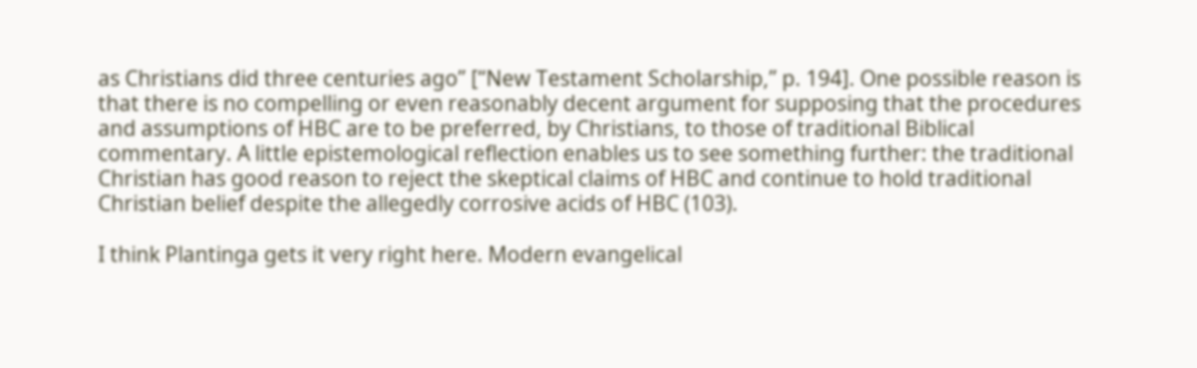as Christians did three centuries ago” [“New Testament Scholarship,” p. 194]. One possible reason is that there is no compelling or even reasonably decent argument for supposing that the procedures and assumptions of HBC are to be preferred, by Christians, to those of traditional Biblical commentary. A little epistemological reflection enables us to see something further: the traditional Christian has good reason to reject the skeptical claims of HBC and continue to hold traditional Christian belief despite the allegedly corrosive acids of HBC (103).

I think Plantinga gets it very right here. Modern evangelical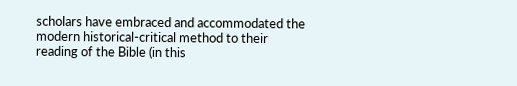scholars have embraced and accommodated the modern historical-critical method to their reading of the Bible (in this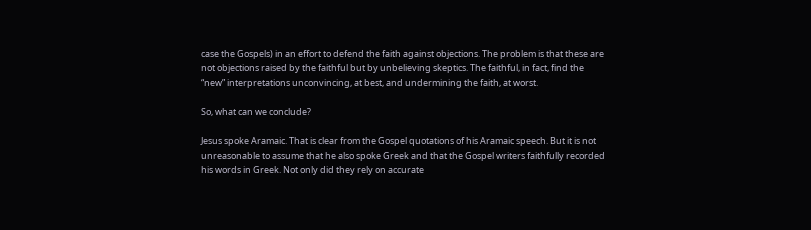case the Gospels) in an effort to defend the faith against objections. The problem is that these are not objections raised by the faithful but by unbelieving skeptics. The faithful, in fact, find the “new” interpretations unconvincing, at best, and undermining the faith, at worst.

So, what can we conclude?

Jesus spoke Aramaic. That is clear from the Gospel quotations of his Aramaic speech. But it is not unreasonable to assume that he also spoke Greek and that the Gospel writers faithfully recorded his words in Greek. Not only did they rely on accurate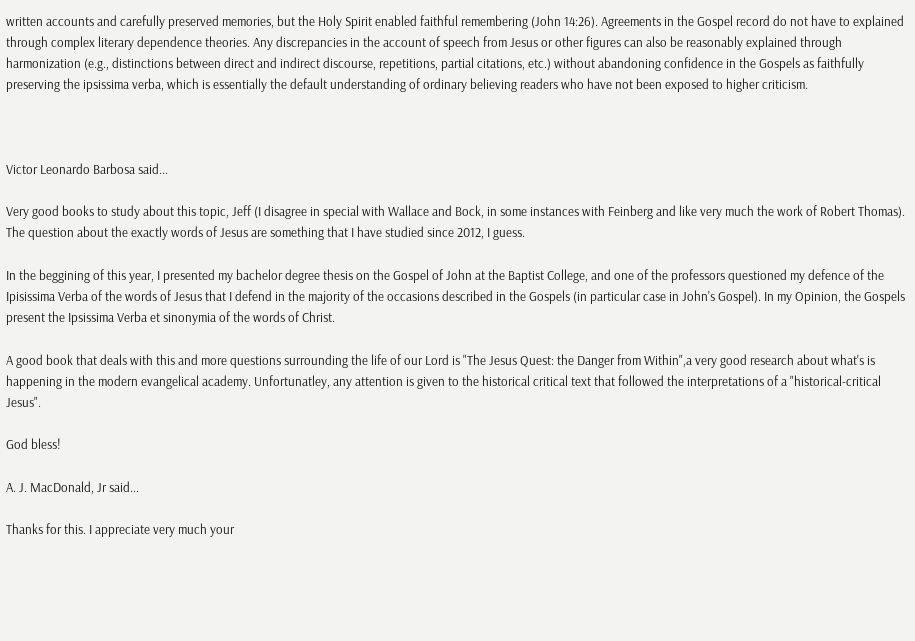written accounts and carefully preserved memories, but the Holy Spirit enabled faithful remembering (John 14:26). Agreements in the Gospel record do not have to explained through complex literary dependence theories. Any discrepancies in the account of speech from Jesus or other figures can also be reasonably explained through harmonization (e.g., distinctions between direct and indirect discourse, repetitions, partial citations, etc.) without abandoning confidence in the Gospels as faithfully preserving the ipsissima verba, which is essentially the default understanding of ordinary believing readers who have not been exposed to higher criticism.



Victor Leonardo Barbosa said...

Very good books to study about this topic, Jeff (I disagree in special with Wallace and Bock, in some instances with Feinberg and like very much the work of Robert Thomas). The question about the exactly words of Jesus are something that I have studied since 2012, I guess.

In the beggining of this year, I presented my bachelor degree thesis on the Gospel of John at the Baptist College, and one of the professors questioned my defence of the Ipisissima Verba of the words of Jesus that I defend in the majority of the occasions described in the Gospels (in particular case in John's Gospel). In my Opinion, the Gospels present the Ipsissima Verba et sinonymia of the words of Christ.

A good book that deals with this and more questions surrounding the life of our Lord is "The Jesus Quest: the Danger from Within",a very good research about what's is happening in the modern evangelical academy. Unfortunatley, any attention is given to the historical critical text that followed the interpretations of a "historical-critical Jesus".

God bless!

A. J. MacDonald, Jr said...

Thanks for this. I appreciate very much your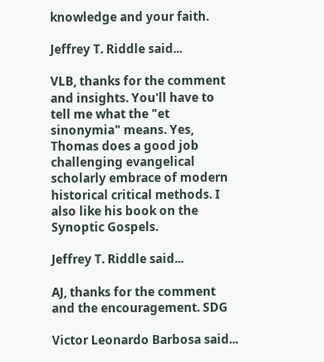knowledge and your faith.

Jeffrey T. Riddle said...

VLB, thanks for the comment and insights. You'll have to tell me what the "et sinonymia" means. Yes, Thomas does a good job challenging evangelical scholarly embrace of modern historical critical methods. I also like his book on the Synoptic Gospels.

Jeffrey T. Riddle said...

AJ, thanks for the comment and the encouragement. SDG

Victor Leonardo Barbosa said...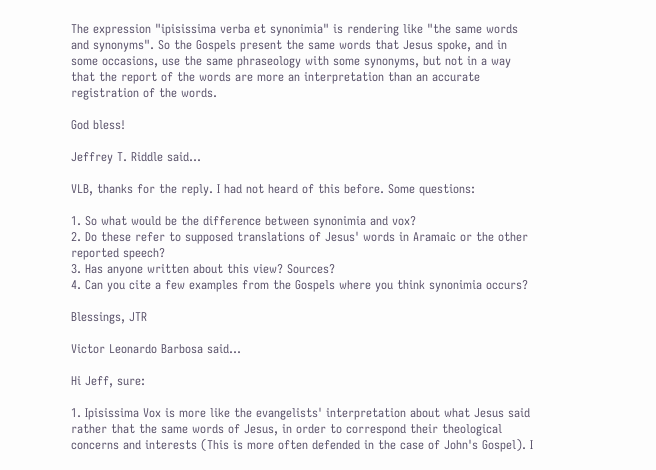The expression "ipisissima verba et synonimia" is rendering like "the same words and synonyms". So the Gospels present the same words that Jesus spoke, and in some occasions, use the same phraseology with some synonyms, but not in a way that the report of the words are more an interpretation than an accurate registration of the words.

God bless!

Jeffrey T. Riddle said...

VLB, thanks for the reply. I had not heard of this before. Some questions:

1. So what would be the difference between synonimia and vox?
2. Do these refer to supposed translations of Jesus' words in Aramaic or the other reported speech?
3. Has anyone written about this view? Sources?
4. Can you cite a few examples from the Gospels where you think synonimia occurs?

Blessings, JTR

Victor Leonardo Barbosa said...

Hi Jeff, sure:

1. Ipisissima Vox is more like the evangelists' interpretation about what Jesus said rather that the same words of Jesus, in order to correspond their theological concerns and interests (This is more often defended in the case of John's Gospel). I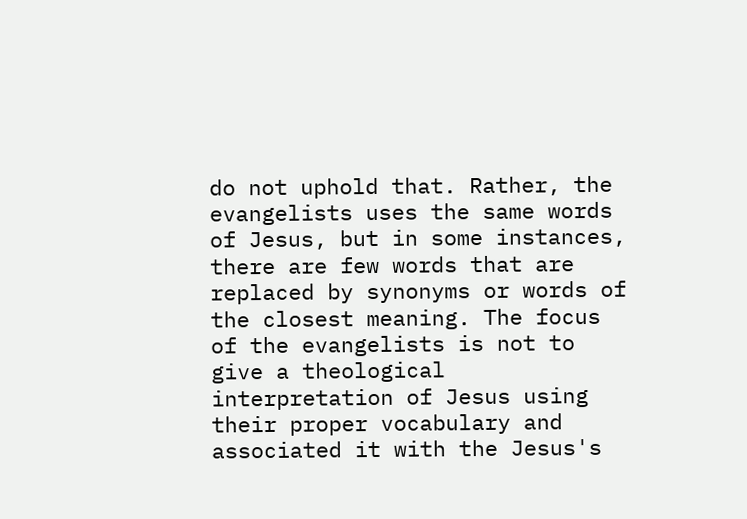do not uphold that. Rather, the evangelists uses the same words of Jesus, but in some instances, there are few words that are replaced by synonyms or words of the closest meaning. The focus of the evangelists is not to give a theological interpretation of Jesus using their proper vocabulary and associated it with the Jesus's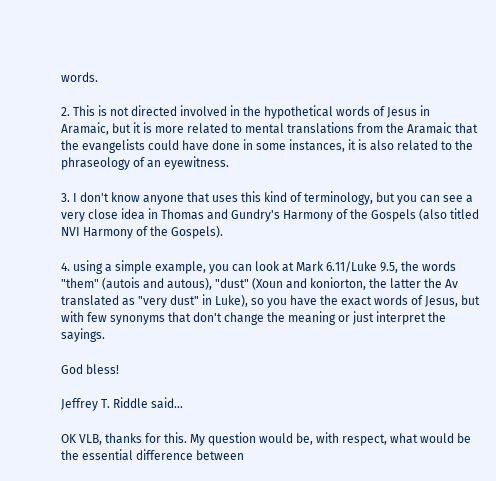words.

2. This is not directed involved in the hypothetical words of Jesus in Aramaic, but it is more related to mental translations from the Aramaic that the evangelists could have done in some instances, it is also related to the phraseology of an eyewitness.

3. I don't know anyone that uses this kind of terminology, but you can see a very close idea in Thomas and Gundry's Harmony of the Gospels (also titled NVI Harmony of the Gospels).

4. using a simple example, you can look at Mark 6.11/Luke 9.5, the words "them" (autois and autous), "dust" (Xoun and koniorton, the latter the Av translated as "very dust" in Luke), so you have the exact words of Jesus, but with few synonyms that don't change the meaning or just interpret the sayings.

God bless!

Jeffrey T. Riddle said...

OK VLB, thanks for this. My question would be, with respect, what would be the essential difference between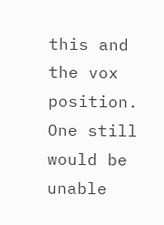this and the vox position. One still would be unable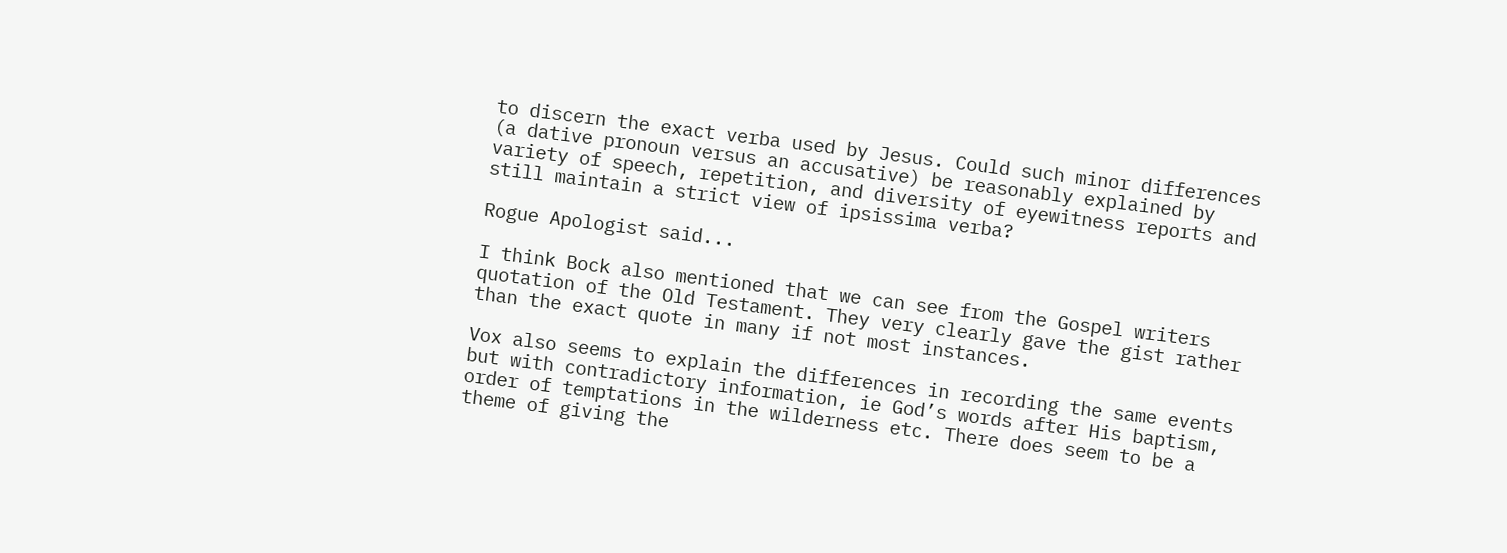to discern the exact verba used by Jesus. Could such minor differences (a dative pronoun versus an accusative) be reasonably explained by variety of speech, repetition, and diversity of eyewitness reports and still maintain a strict view of ipsissima verba?

Rogue Apologist said...

I think Bock also mentioned that we can see from the Gospel writers quotation of the Old Testament. They very clearly gave the gist rather than the exact quote in many if not most instances.

Vox also seems to explain the differences in recording the same events but with contradictory information, ie God’s words after His baptism, order of temptations in the wilderness etc. There does seem to be a theme of giving the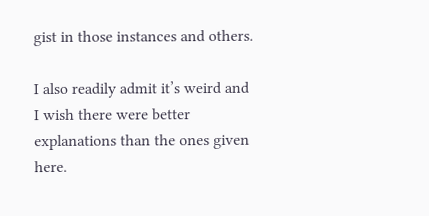gist in those instances and others.

I also readily admit it’s weird and I wish there were better explanations than the ones given here.